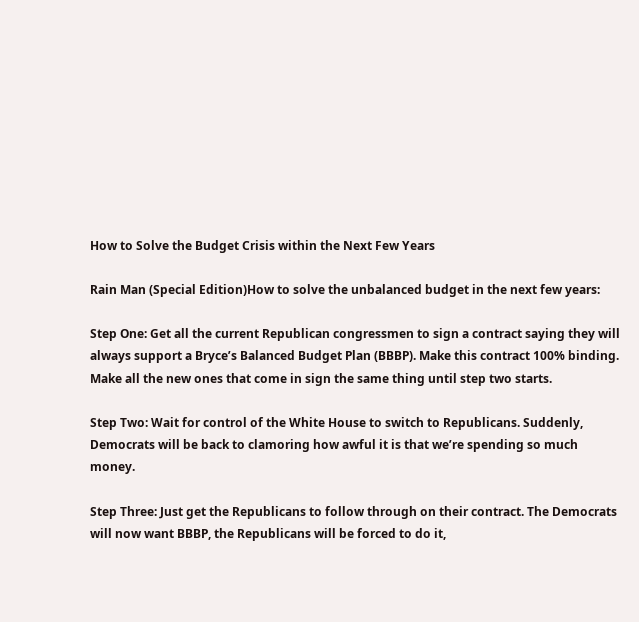How to Solve the Budget Crisis within the Next Few Years

Rain Man (Special Edition)How to solve the unbalanced budget in the next few years:

Step One: Get all the current Republican congressmen to sign a contract saying they will always support a Bryce’s Balanced Budget Plan (BBBP). Make this contract 100% binding. Make all the new ones that come in sign the same thing until step two starts.

Step Two: Wait for control of the White House to switch to Republicans. Suddenly, Democrats will be back to clamoring how awful it is that we’re spending so much money.

Step Three: Just get the Republicans to follow through on their contract. The Democrats will now want BBBP, the Republicans will be forced to do it,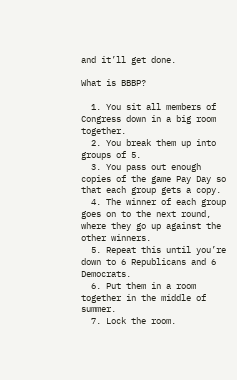and it’ll get done.

What is BBBP?

  1. You sit all members of Congress down in a big room together.
  2. You break them up into groups of 5.
  3. You pass out enough copies of the game Pay Day so that each group gets a copy.
  4. The winner of each group goes on to the next round, where they go up against the other winners.
  5. Repeat this until you’re down to 6 Republicans and 6 Democrats.
  6. Put them in a room together in the middle of summer.
  7. Lock the room.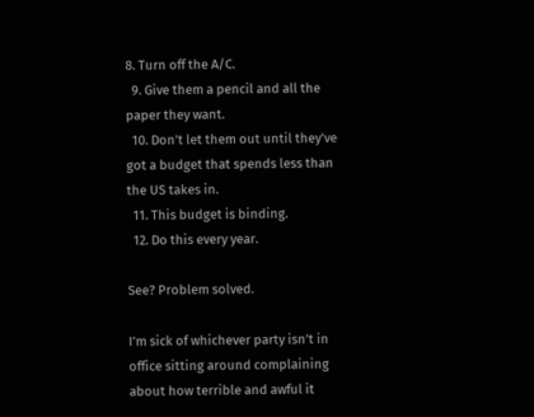8. Turn off the A/C.
  9. Give them a pencil and all the paper they want.
  10. Don’t let them out until they’ve got a budget that spends less than the US takes in.
  11. This budget is binding.
  12. Do this every year.

See? Problem solved.

I’m sick of whichever party isn’t in office sitting around complaining about how terrible and awful it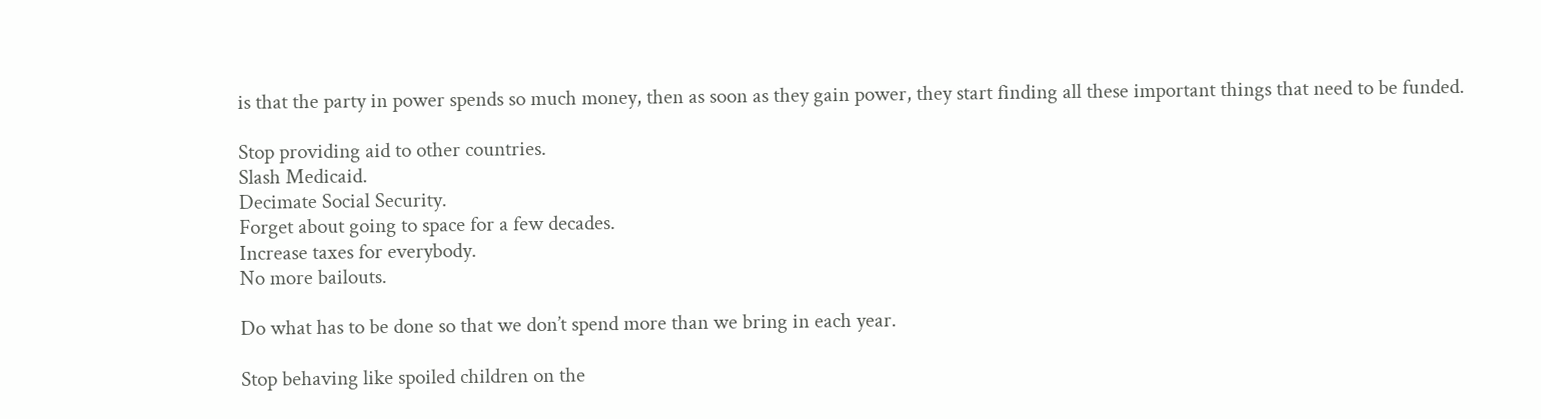is that the party in power spends so much money, then as soon as they gain power, they start finding all these important things that need to be funded.

Stop providing aid to other countries.
Slash Medicaid.
Decimate Social Security.
Forget about going to space for a few decades.
Increase taxes for everybody.
No more bailouts.

Do what has to be done so that we don’t spend more than we bring in each year.

Stop behaving like spoiled children on the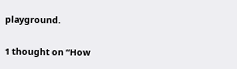playground.

1 thought on “How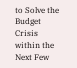to Solve the Budget Crisis within the Next Few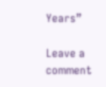Years”

Leave a comment